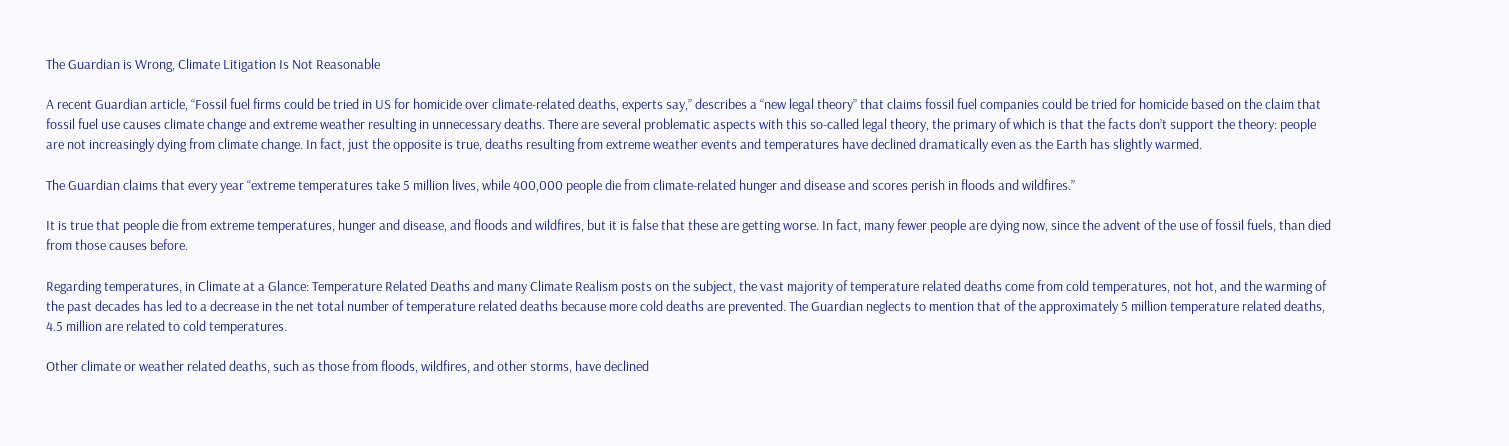The Guardian is Wrong, Climate Litigation Is Not Reasonable

A recent Guardian article, “Fossil fuel firms could be tried in US for homicide over climate-related deaths, experts say,” describes a “new legal theory” that claims fossil fuel companies could be tried for homicide based on the claim that fossil fuel use causes climate change and extreme weather resulting in unnecessary deaths. There are several problematic aspects with this so-called legal theory, the primary of which is that the facts don’t support the theory: people are not increasingly dying from climate change. In fact, just the opposite is true, deaths resulting from extreme weather events and temperatures have declined dramatically even as the Earth has slightly warmed.

The Guardian claims that every year “extreme temperatures take 5 million lives, while 400,000 people die from climate-related hunger and disease and scores perish in floods and wildfires.”

It is true that people die from extreme temperatures, hunger and disease, and floods and wildfires, but it is false that these are getting worse. In fact, many fewer people are dying now, since the advent of the use of fossil fuels, than died from those causes before.

Regarding temperatures, in Climate at a Glance: Temperature Related Deaths and many Climate Realism posts on the subject, the vast majority of temperature related deaths come from cold temperatures, not hot, and the warming of the past decades has led to a decrease in the net total number of temperature related deaths because more cold deaths are prevented. The Guardian neglects to mention that of the approximately 5 million temperature related deaths, 4.5 million are related to cold temperatures.

Other climate or weather related deaths, such as those from floods, wildfires, and other storms, have declined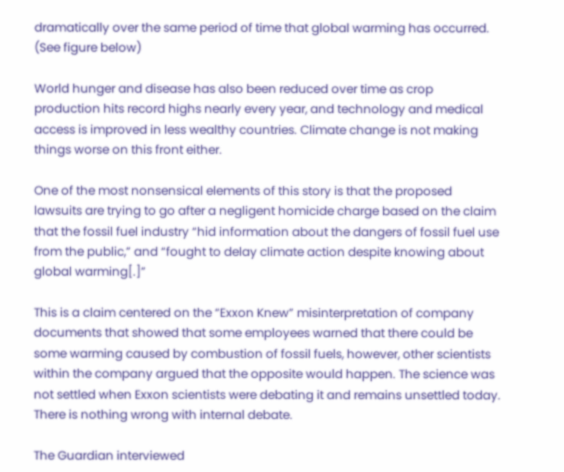dramatically over the same period of time that global warming has occurred. (See figure below)

World hunger and disease has also been reduced over time as crop production hits record highs nearly every year, and technology and medical access is improved in less wealthy countries. Climate change is not making things worse on this front either.

One of the most nonsensical elements of this story is that the proposed lawsuits are trying to go after a negligent homicide charge based on the claim that the fossil fuel industry “hid information about the dangers of fossil fuel use from the public,” and “fought to delay climate action despite knowing about global warming[.]”

This is a claim centered on the “Exxon Knew” misinterpretation of company documents that showed that some employees warned that there could be some warming caused by combustion of fossil fuels, however, other scientists within the company argued that the opposite would happen. The science was not settled when Exxon scientists were debating it and remains unsettled today. There is nothing wrong with internal debate.

The Guardian interviewed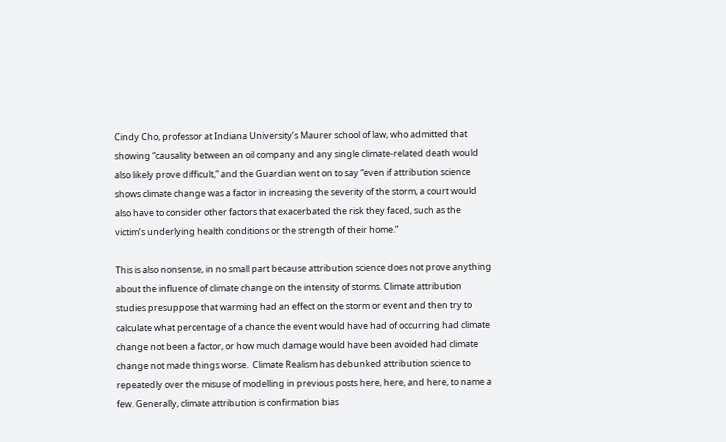Cindy Cho, professor at Indiana University’s Maurer school of law, who admitted that showing “causality between an oil company and any single climate-related death would also likely prove difficult,” and the Guardian went on to say “even if attribution science shows climate change was a factor in increasing the severity of the storm, a court would also have to consider other factors that exacerbated the risk they faced, such as the victim’s underlying health conditions or the strength of their home.”

This is also nonsense, in no small part because attribution science does not prove anything about the influence of climate change on the intensity of storms. Climate attribution studies presuppose that warming had an effect on the storm or event and then try to calculate what percentage of a chance the event would have had of occurring had climate change not been a factor, or how much damage would have been avoided had climate change not made things worse.  Climate Realism has debunked attribution science to repeatedly over the misuse of modelling in previous posts here, here, and here, to name a few. Generally, climate attribution is confirmation bias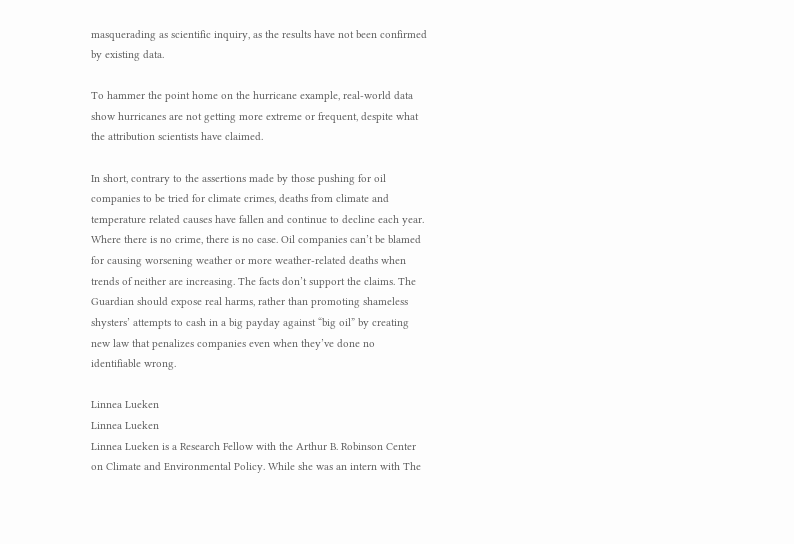masquerading as scientific inquiry, as the results have not been confirmed by existing data.

To hammer the point home on the hurricane example, real-world data show hurricanes are not getting more extreme or frequent, despite what the attribution scientists have claimed.

In short, contrary to the assertions made by those pushing for oil companies to be tried for climate crimes, deaths from climate and temperature related causes have fallen and continue to decline each year. Where there is no crime, there is no case. Oil companies can’t be blamed for causing worsening weather or more weather-related deaths when trends of neither are increasing. The facts don’t support the claims. The Guardian should expose real harms, rather than promoting shameless shysters’ attempts to cash in a big payday against “big oil” by creating new law that penalizes companies even when they’ve done no identifiable wrong.

Linnea Lueken
Linnea Lueken
Linnea Lueken is a Research Fellow with the Arthur B. Robinson Center on Climate and Environmental Policy. While she was an intern with The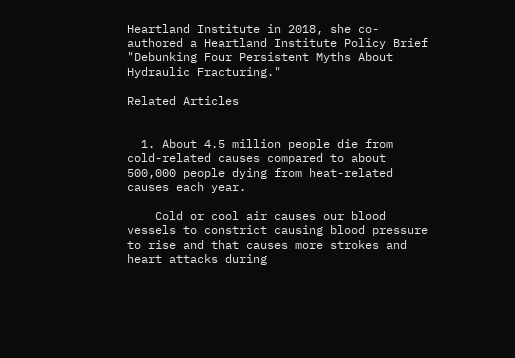Heartland Institute in 2018, she co-authored a Heartland Institute Policy Brief "Debunking Four Persistent Myths About Hydraulic Fracturing."

Related Articles


  1. About 4.5 million people die from cold-related causes compared to about 500,000 people dying from heat-related causes each year.

    Cold or cool air causes our blood vessels to constrict causing blood pressure to rise and that causes more strokes and heart attacks during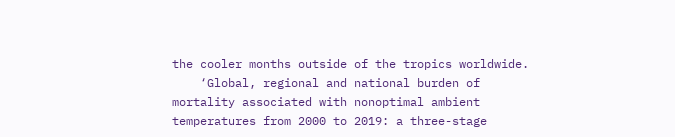the cooler months outside of the tropics worldwide.
    ‘Global, regional and national burden of mortality associated with nonoptimal ambient temperatures from 2000 to 2019: a three-stage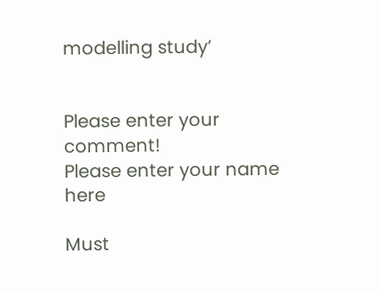modelling study’


Please enter your comment!
Please enter your name here

Must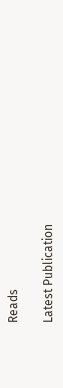Reads

Latest Publication